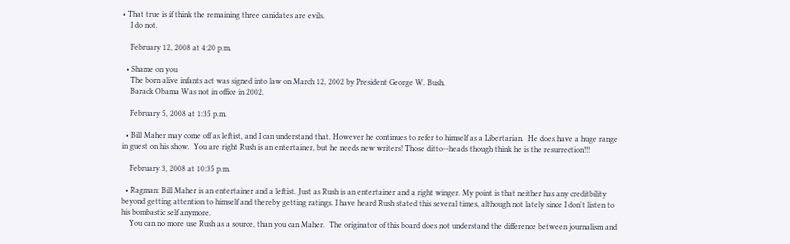• That true is if think the remaining three canidates are evils.
    I do not.

    February 12, 2008 at 4:20 p.m.

  • Shame on you
    The born alive infants act was signed into law on March 12, 2002 by President George W. Bush.
    Barack Obama Was not in office in 2002.

    February 5, 2008 at 1:35 p.m.

  • Bill Maher may come off as leftist, and I can understand that. However he continues to refer to himself as a Libertarian.  He does have a huge range in guest on his show.  You are right Rush is an entertainer, but he needs new writers! Those ditto--heads though think he is the resurrection!!!

    February 3, 2008 at 10:35 p.m.

  • Ragman: Bill Maher is an entertainer and a leftist. Just as Rush is an entertainer and a right winger. My point is that neither has any creditbility beyond getting attention to himself and thereby getting ratings. I have heard Rush stated this several times, although not lately since I don't listen to his bombastic self anymore.
    You can no more use Rush as a source, than you can Maher.  The originator of this board does not understand the difference between journalism and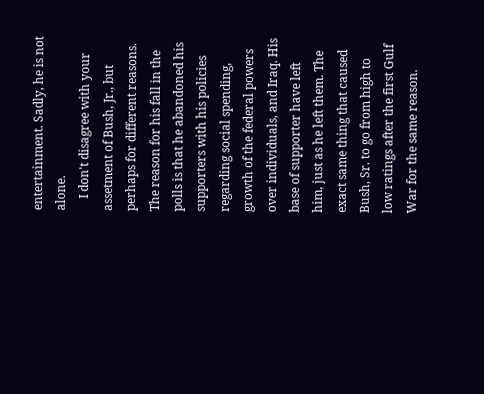entertainment. Sadly, he is not alone.
    I don't disagree with your assetment of Bush, Jr., but perhaps for different reasons. The reason for his fall in the polls is that he abandoned his supporters with his policies regarding social spending, growth of the federal powers over individuals, and Iraq. His base of supporter have left him, just as he left them. The exact same thing that caused Bush, Sr. to go from high to low ratings after the first Gulf War for the same reason.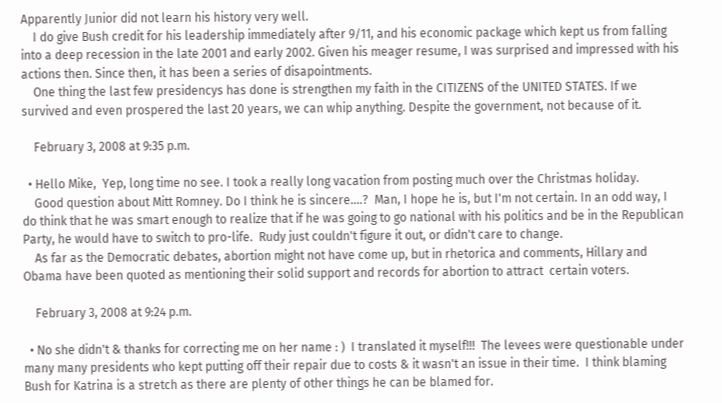Apparently Junior did not learn his history very well.
    I do give Bush credit for his leadership immediately after 9/11, and his economic package which kept us from falling into a deep recession in the late 2001 and early 2002. Given his meager resume, I was surprised and impressed with his actions then. Since then, it has been a series of disapointments.
    One thing the last few presidencys has done is strengthen my faith in the CITIZENS of the UNITED STATES. If we survived and even prospered the last 20 years, we can whip anything. Despite the government, not because of it.

    February 3, 2008 at 9:35 p.m.

  • Hello Mike,  Yep, long time no see. I took a really long vacation from posting much over the Christmas holiday.
    Good question about Mitt Romney. Do I think he is sincere....?  Man, I hope he is, but I'm not certain. In an odd way, I do think that he was smart enough to realize that if he was going to go national with his politics and be in the Republican Party, he would have to switch to pro-life.  Rudy just couldn't figure it out, or didn't care to change.
    As far as the Democratic debates, abortion might not have come up, but in rhetorica and comments, Hillary and Obama have been quoted as mentioning their solid support and records for abortion to attract  certain voters.

    February 3, 2008 at 9:24 p.m.

  • No she didn't & thanks for correcting me on her name : )  I translated it myself!!!  The levees were questionable under many many presidents who kept putting off their repair due to costs & it wasn't an issue in their time.  I think blaming Bush for Katrina is a stretch as there are plenty of other things he can be blamed for.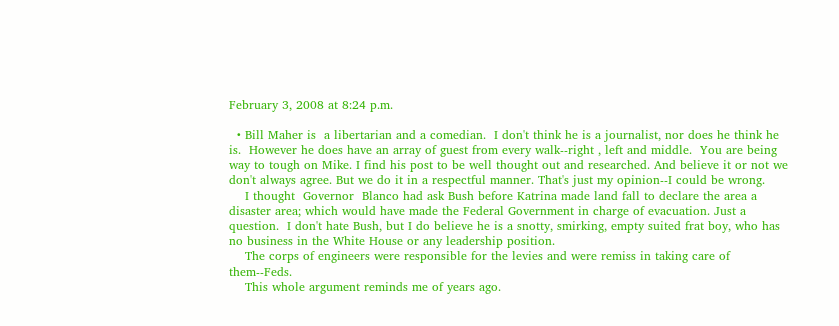February 3, 2008 at 8:24 p.m.

  • Bill Maher is  a libertarian and a comedian.  I don't think he is a journalist, nor does he think he is.  However he does have an array of guest from every walk--right , left and middle.  You are being way to tough on Mike. I find his post to be well thought out and researched. And believe it or not we don't always agree. But we do it in a respectful manner. That's just my opinion--I could be wrong.
    I thought  Governor  Blanco had ask Bush before Katrina made land fall to declare the area a disaster area; which would have made the Federal Government in charge of evacuation. Just a question.  I don't hate Bush, but I do believe he is a snotty, smirking, empty suited frat boy, who has no business in the White House or any leadership position.
    The corps of engineers were responsible for the levies and were remiss in taking care of them--Feds.
    This whole argument reminds me of years ago.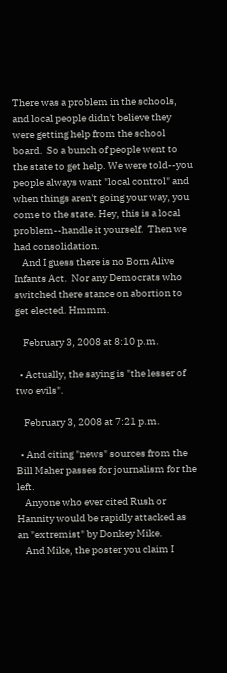There was a problem in the schools, and local people didn't believe they were getting help from the school board.  So a bunch of people went to the state to get help. We were told--you people always want "local control" and when things aren't going your way, you come to the state. Hey, this is a local problem--handle it yourself.  Then we had consolidation.
    And I guess there is no Born Alive Infants Act.  Nor any Democrats who switched there stance on abortion to get elected. Hmmm.

    February 3, 2008 at 8:10 p.m.

  • Actually, the saying is "the lesser of two evils".

    February 3, 2008 at 7:21 p.m.

  • And citing "news" sources from the Bill Maher passes for journalism for the left.
    Anyone who ever cited Rush or Hannity would be rapidly attacked as an "extremist" by Donkey Mike.
    And Mike, the poster you claim I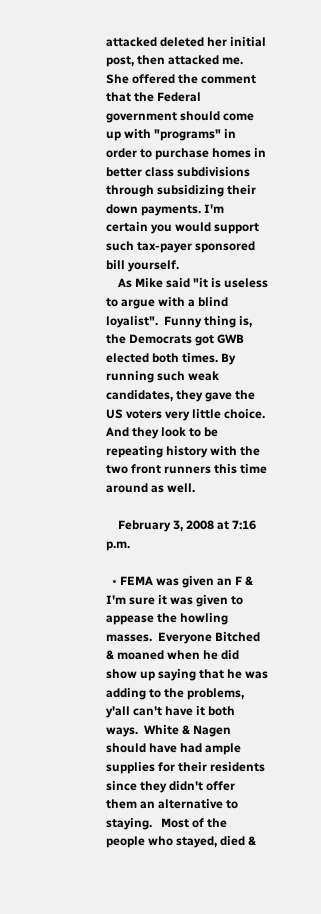attacked deleted her initial post, then attacked me. She offered the comment that the Federal government should come up with "programs" in order to purchase homes in better class subdivisions through subsidizing their down payments. I'm certain you would support such tax-payer sponsored bill yourself.
    As Mike said "it is useless to argue with a blind loyalist".  Funny thing is, the Democrats got GWB elected both times. By running such weak candidates, they gave the US voters very little choice. And they look to be repeating history with the two front runners this time around as well.

    February 3, 2008 at 7:16 p.m.

  • FEMA was given an F & I'm sure it was given to appease the howling masses.  Everyone Bitched & moaned when he did show up saying that he was adding to the problems, y'all can't have it both ways.  White & Nagen should have had ample supplies for their residents since they didn't offer them an alternative to staying.   Most of the people who stayed, died &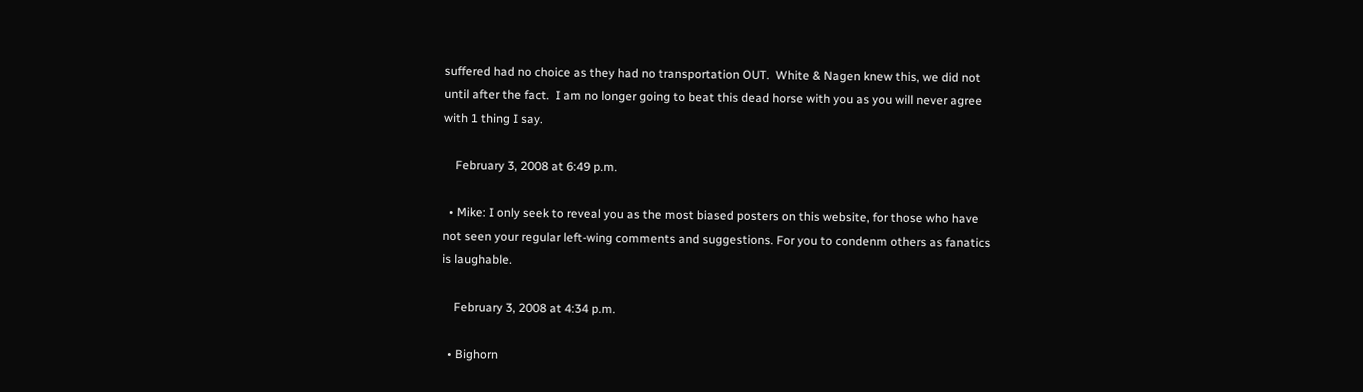suffered had no choice as they had no transportation OUT.  White & Nagen knew this, we did not until after the fact.  I am no longer going to beat this dead horse with you as you will never agree with 1 thing I say.

    February 3, 2008 at 6:49 p.m.

  • Mike: I only seek to reveal you as the most biased posters on this website, for those who have not seen your regular left-wing comments and suggestions. For you to condenm others as fanatics is laughable.

    February 3, 2008 at 4:34 p.m.

  • Bighorn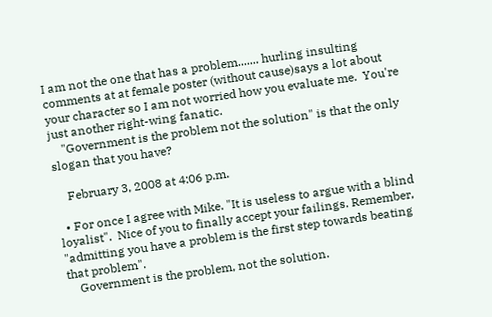I am not the one that has a problem....... hurling insulting comments at at female poster (without cause)says a lot about your character so I am not worried how you evaluate me.  You're just another right-wing fanatic.
    "Government is the problem not the solution" is that the only slogan that you have?

    February 3, 2008 at 4:06 p.m.

  • For once I agree with Mike. "It is useless to argue with a blind loyalist".  Nice of you to finally accept your failings. Remember, "admitting you have a problem is the first step towards beating that problem".
    Government is the problem, not the solution.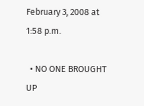February 3, 2008 at 1:58 p.m.

  • NO ONE BROUGHT UP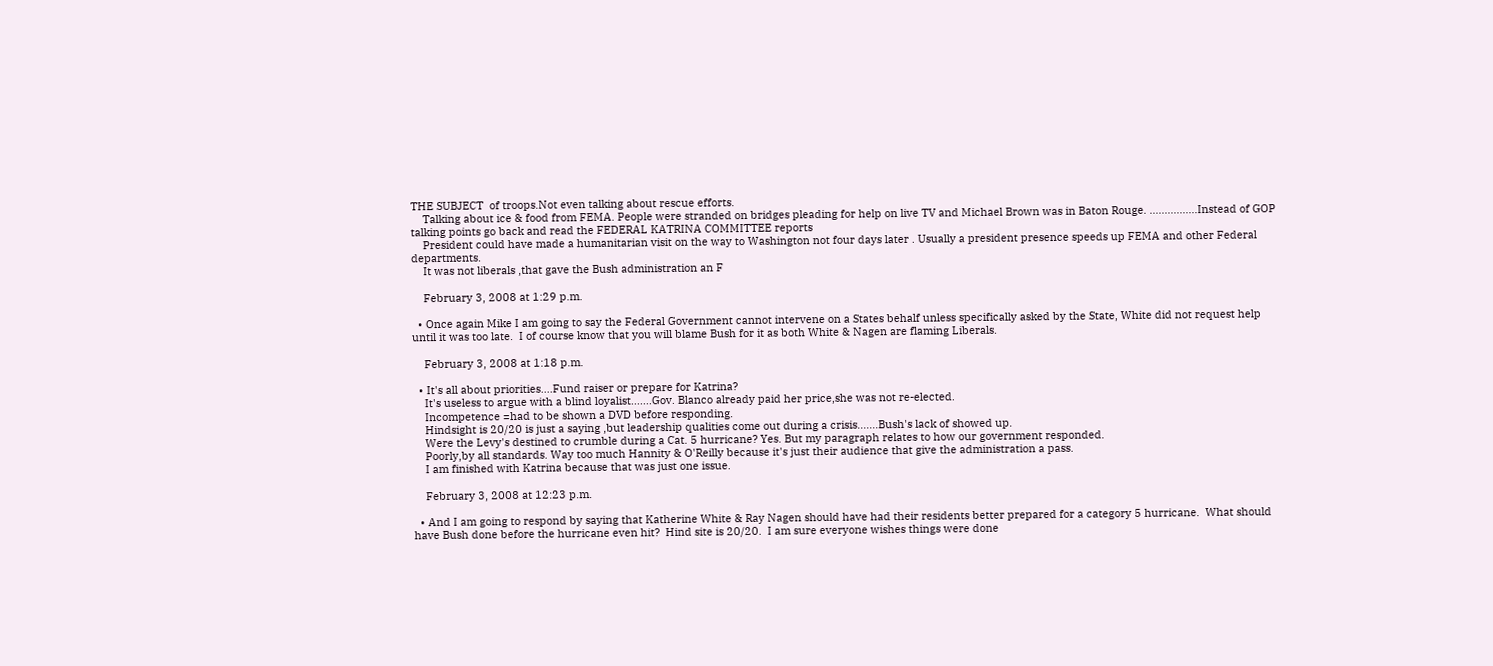THE SUBJECT  of troops.Not even talking about rescue efforts.
    Talking about ice & food from FEMA. People were stranded on bridges pleading for help on live TV and Michael Brown was in Baton Rouge. ................Instead of GOP talking points go back and read the FEDERAL KATRINA COMMITTEE reports
    President could have made a humanitarian visit on the way to Washington not four days later . Usually a president presence speeds up FEMA and other Federal departments.
    It was not liberals ,that gave the Bush administration an F

    February 3, 2008 at 1:29 p.m.

  • Once again Mike I am going to say the Federal Government cannot intervene on a States behalf unless specifically asked by the State, White did not request help until it was too late.  I of course know that you will blame Bush for it as both White & Nagen are flaming Liberals.

    February 3, 2008 at 1:18 p.m.

  • It's all about priorities....Fund raiser or prepare for Katrina?
    It's useless to argue with a blind loyalist.......Gov. Blanco already paid her price,she was not re-elected.
    Incompetence =had to be shown a DVD before responding.
    Hindsight is 20/20 is just a saying ,but leadership qualities come out during a crisis.......Bush's lack of showed up.
    Were the Levy's destined to crumble during a Cat. 5 hurricane? Yes. But my paragraph relates to how our government responded.
    Poorly,by all standards. Way too much Hannity & O'Reilly because it's just their audience that give the administration a pass.
    I am finished with Katrina because that was just one issue.

    February 3, 2008 at 12:23 p.m.

  • And I am going to respond by saying that Katherine White & Ray Nagen should have had their residents better prepared for a category 5 hurricane.  What should have Bush done before the hurricane even hit?  Hind site is 20/20.  I am sure everyone wishes things were done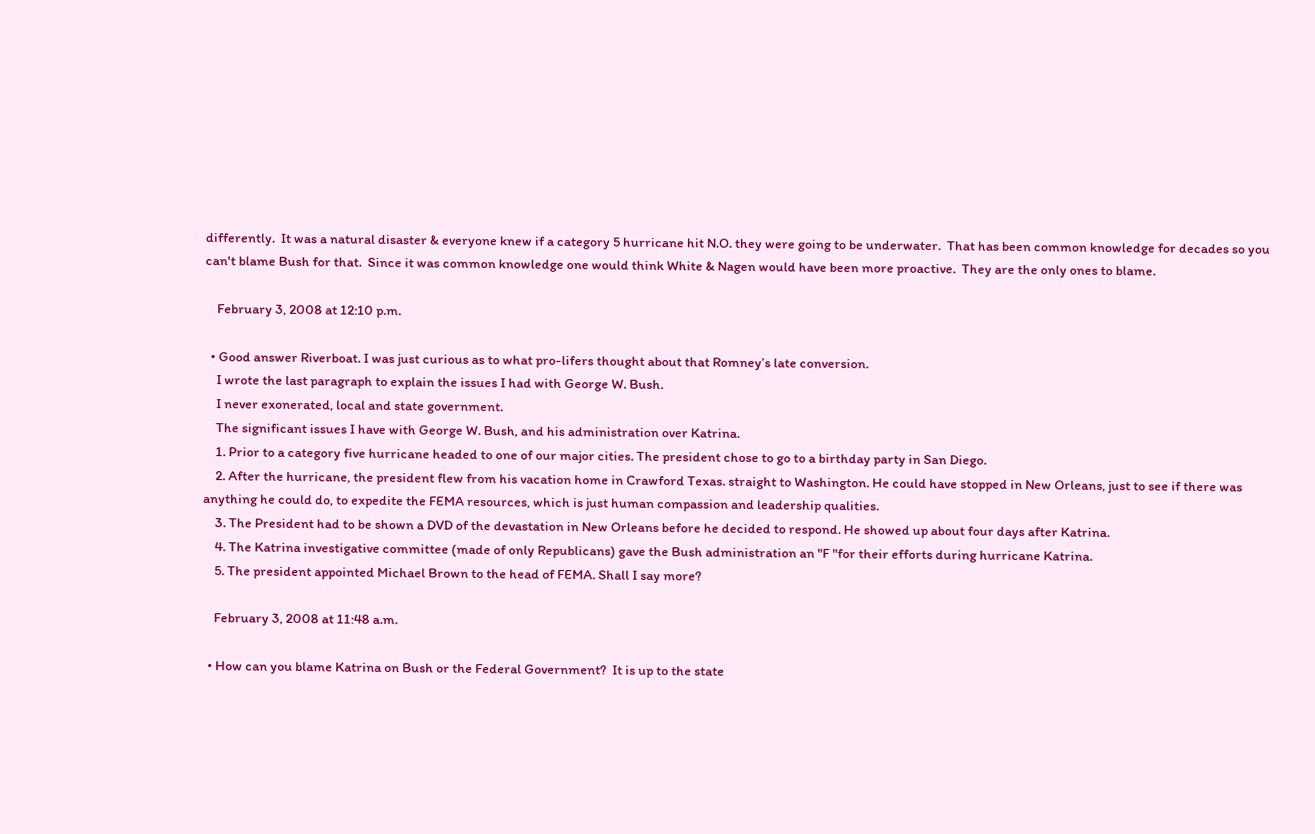differently.  It was a natural disaster & everyone knew if a category 5 hurricane hit N.O. they were going to be underwater.  That has been common knowledge for decades so you can't blame Bush for that.  Since it was common knowledge one would think White & Nagen would have been more proactive.  They are the only ones to blame.

    February 3, 2008 at 12:10 p.m.

  • Good answer Riverboat. I was just curious as to what pro-lifers thought about that Romney’s late conversion.
    I wrote the last paragraph to explain the issues I had with George W. Bush.
    I never exonerated, local and state government.
    The significant issues I have with George W. Bush, and his administration over Katrina.
    1. Prior to a category five hurricane headed to one of our major cities. The president chose to go to a birthday party in San Diego.
    2. After the hurricane, the president flew from his vacation home in Crawford Texas. straight to Washington. He could have stopped in New Orleans, just to see if there was anything he could do, to expedite the FEMA resources, which is just human compassion and leadership qualities.
    3. The President had to be shown a DVD of the devastation in New Orleans before he decided to respond. He showed up about four days after Katrina.
    4. The Katrina investigative committee (made of only Republicans) gave the Bush administration an "F "for their efforts during hurricane Katrina.
    5. The president appointed Michael Brown to the head of FEMA. Shall I say more?

    February 3, 2008 at 11:48 a.m.

  • How can you blame Katrina on Bush or the Federal Government?  It is up to the state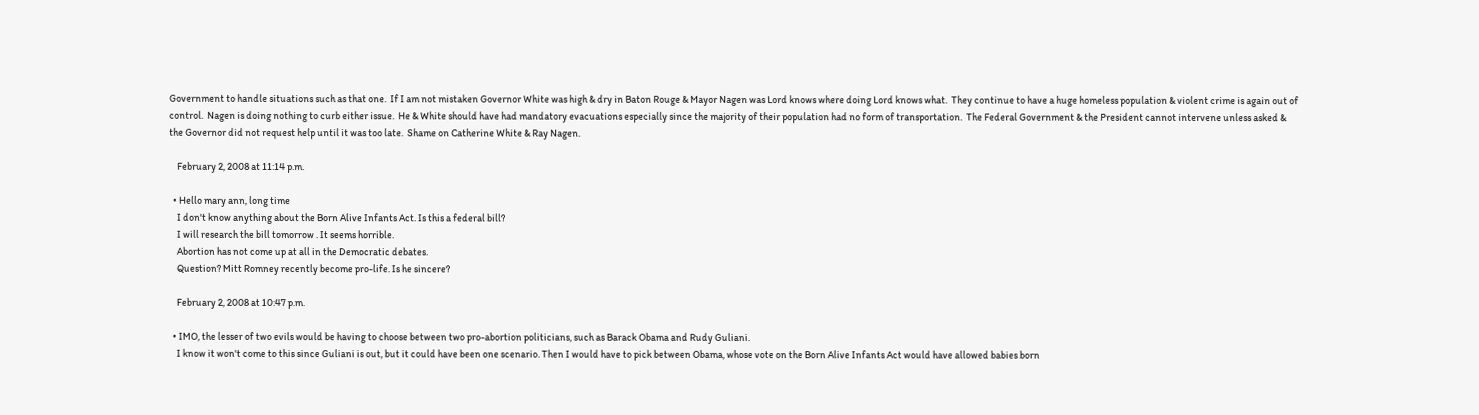Government to handle situations such as that one.  If I am not mistaken Governor White was high & dry in Baton Rouge & Mayor Nagen was Lord knows where doing Lord knows what.  They continue to have a huge homeless population & violent crime is again out of control.  Nagen is doing nothing to curb either issue.  He & White should have had mandatory evacuations especially since the majority of their population had no form of transportation.  The Federal Government & the President cannot intervene unless asked & the Governor did not request help until it was too late.  Shame on Catherine White & Ray Nagen.

    February 2, 2008 at 11:14 p.m.

  • Hello mary ann, long time
    I don't know anything about the Born Alive Infants Act. Is this a federal bill?
    I will research the bill tomorrow . It seems horrible.
    Abortion has not come up at all in the Democratic debates.
    Question? Mitt Romney recently become pro-life. Is he sincere?

    February 2, 2008 at 10:47 p.m.

  • IMO, the lesser of two evils would be having to choose between two pro-abortion politicians, such as Barack Obama and Rudy Guliani.
    I know it won't come to this since Guliani is out, but it could have been one scenario. Then I would have to pick between Obama, whose vote on the Born Alive Infants Act would have allowed babies born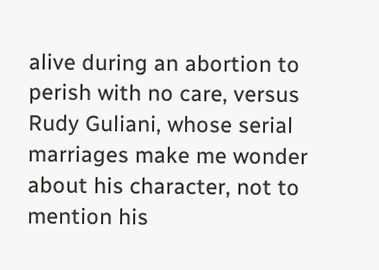alive during an abortion to perish with no care, versus Rudy Guliani, whose serial marriages make me wonder about his character, not to mention his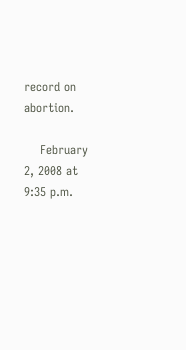record on abortion.

    February 2, 2008 at 9:35 p.m.